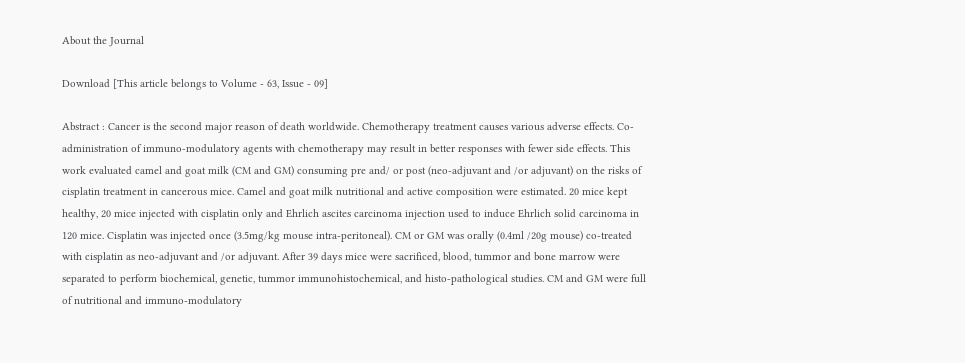About the Journal

Download [This article belongs to Volume - 63, Issue - 09]

Abstract : Cancer is the second major reason of death worldwide. Chemotherapy treatment causes various adverse effects. Co-administration of immuno-modulatory agents with chemotherapy may result in better responses with fewer side effects. This work evaluated camel and goat milk (CM and GM) consuming pre and/ or post (neo-adjuvant and /or adjuvant) on the risks of cisplatin treatment in cancerous mice. Camel and goat milk nutritional and active composition were estimated. 20 mice kept healthy, 20 mice injected with cisplatin only and Ehrlich ascites carcinoma injection used to induce Ehrlich solid carcinoma in 120 mice. Cisplatin was injected once (3.5mg/kg mouse intra-peritoneal). CM or GM was orally (0.4ml /20g mouse) co-treated with cisplatin as neo-adjuvant and /or adjuvant. After 39 days mice were sacrificed, blood, tummor and bone marrow were separated to perform biochemical, genetic, tummor immunohistochemical, and histo-pathological studies. CM and GM were full of nutritional and immuno-modulatory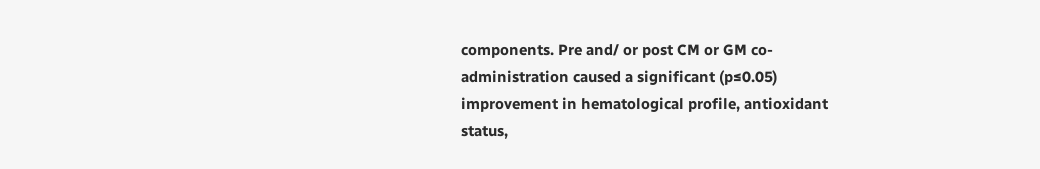components. Pre and/ or post CM or GM co-administration caused a significant (p≤0.05) improvement in hematological profile, antioxidant status,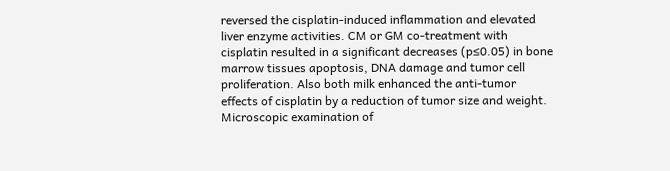reversed the cisplatin-induced inflammation and elevated liver enzyme activities. CM or GM co-treatment with cisplatin resulted in a significant decreases (p≤0.05) in bone marrow tissues apoptosis, DNA damage and tumor cell proliferation. Also both milk enhanced the anti-tumor effects of cisplatin by a reduction of tumor size and weight. Microscopic examination of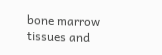bone marrow tissues and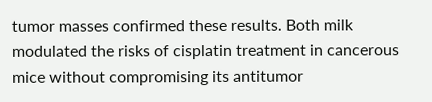tumor masses confirmed these results. Both milk modulated the risks of cisplatin treatment in cancerous mice without compromising its antitumor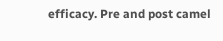efficacy. Pre and post camel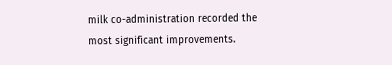milk co-administration recorded the most significant improvements.